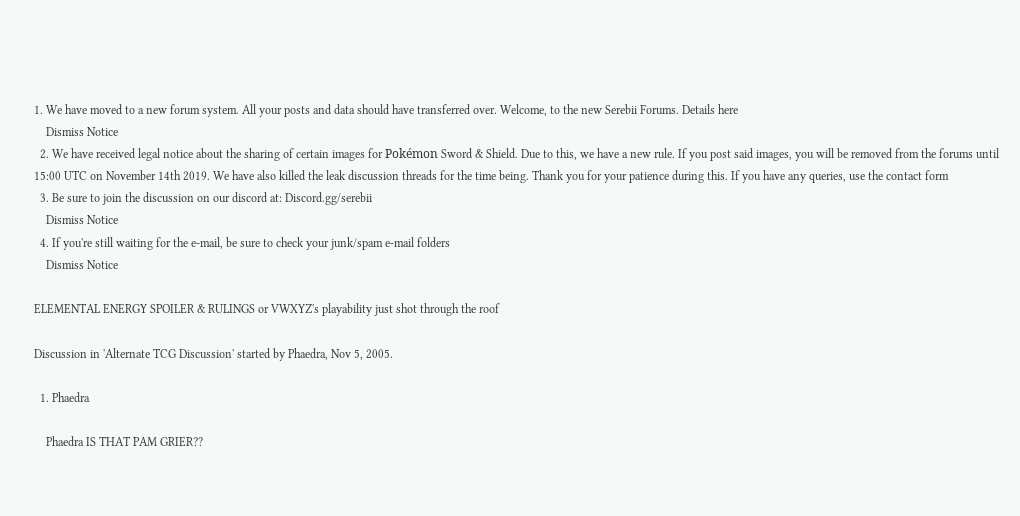1. We have moved to a new forum system. All your posts and data should have transferred over. Welcome, to the new Serebii Forums. Details here
    Dismiss Notice
  2. We have received legal notice about the sharing of certain images for Pokémon Sword & Shield. Due to this, we have a new rule. If you post said images, you will be removed from the forums until 15:00 UTC on November 14th 2019. We have also killed the leak discussion threads for the time being. Thank you for your patience during this. If you have any queries, use the contact form
  3. Be sure to join the discussion on our discord at: Discord.gg/serebii
    Dismiss Notice
  4. If you're still waiting for the e-mail, be sure to check your junk/spam e-mail folders
    Dismiss Notice

ELEMENTAL ENERGY SPOILER & RULINGS or VWXYZ's playability just shot through the roof

Discussion in 'Alternate TCG Discussion' started by Phaedra, Nov 5, 2005.

  1. Phaedra

    Phaedra IS THAT PAM GRIER??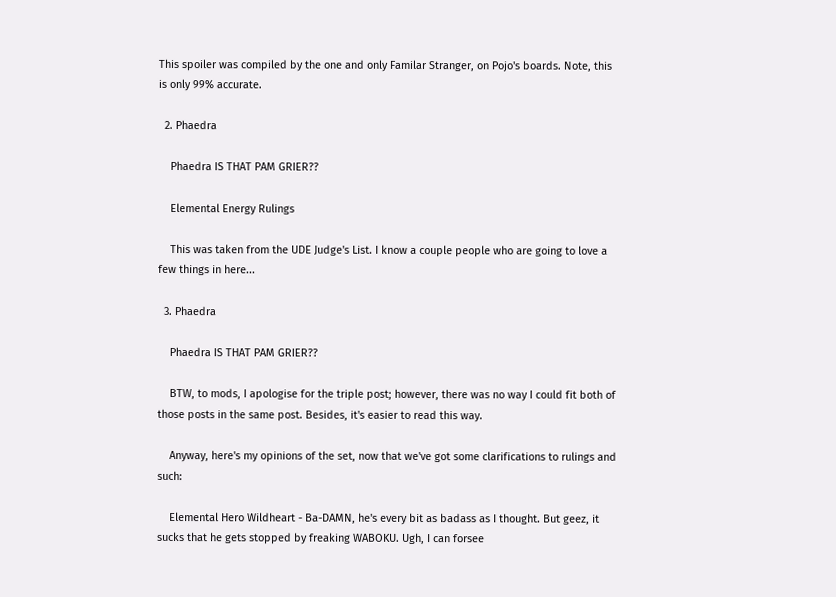This spoiler was compiled by the one and only Familar Stranger, on Pojo's boards. Note, this is only 99% accurate.

  2. Phaedra

    Phaedra IS THAT PAM GRIER??

    Elemental Energy Rulings

    This was taken from the UDE Judge's List. I know a couple people who are going to love a few things in here...

  3. Phaedra

    Phaedra IS THAT PAM GRIER??

    BTW, to mods, I apologise for the triple post; however, there was no way I could fit both of those posts in the same post. Besides, it's easier to read this way.

    Anyway, here's my opinions of the set, now that we've got some clarifications to rulings and such:

    Elemental Hero Wildheart - Ba-DAMN, he's every bit as badass as I thought. But geez, it sucks that he gets stopped by freaking WABOKU. Ugh, I can forsee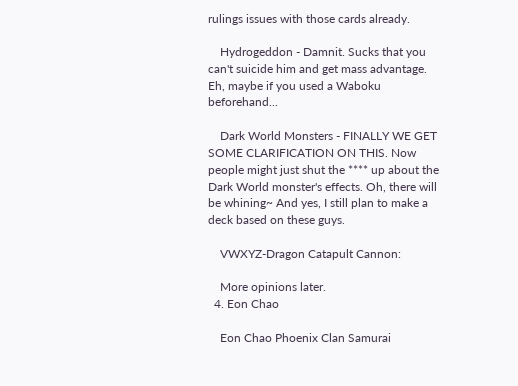rulings issues with those cards already.

    Hydrogeddon - Damnit. Sucks that you can't suicide him and get mass advantage. Eh, maybe if you used a Waboku beforehand...

    Dark World Monsters - FINALLY WE GET SOME CLARIFICATION ON THIS. Now people might just shut the **** up about the Dark World monster's effects. Oh, there will be whining~ And yes, I still plan to make a deck based on these guys.

    VWXYZ-Dragon Catapult Cannon:

    More opinions later.
  4. Eon Chao

    Eon Chao Phoenix Clan Samurai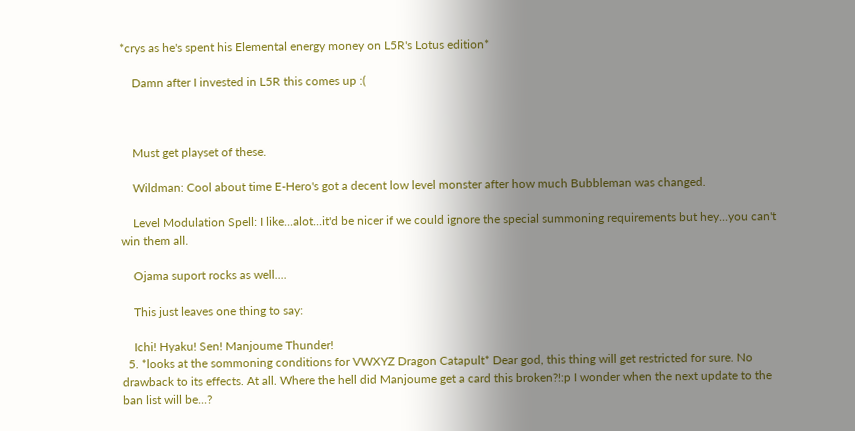*crys as he's spent his Elemental energy money on L5R's Lotus edition*

    Damn after I invested in L5R this comes up :(



    Must get playset of these.

    Wildman: Cool about time E-Hero's got a decent low level monster after how much Bubbleman was changed.

    Level Modulation Spell: I like...alot...it'd be nicer if we could ignore the special summoning requirements but hey...you can't win them all.

    Ojama suport rocks as well....

    This just leaves one thing to say:

    Ichi! Hyaku! Sen! Manjoume Thunder!
  5. *looks at the sommoning conditions for VWXYZ Dragon Catapult* Dear god, this thing will get restricted for sure. No drawback to its effects. At all. Where the hell did Manjoume get a card this broken?!:p I wonder when the next update to the ban list will be...?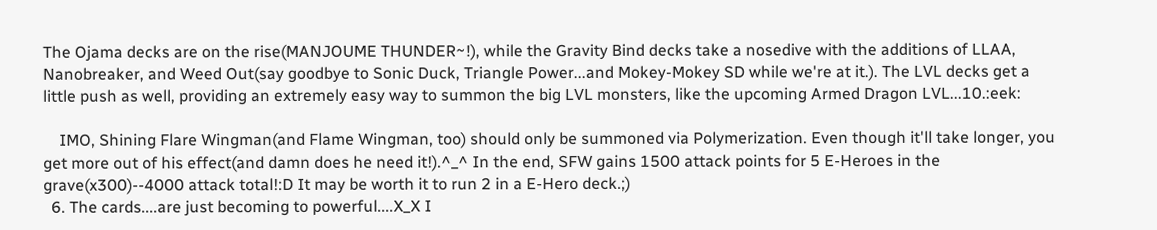The Ojama decks are on the rise(MANJOUME THUNDER~!), while the Gravity Bind decks take a nosedive with the additions of LLAA, Nanobreaker, and Weed Out(say goodbye to Sonic Duck, Triangle Power...and Mokey-Mokey SD while we're at it.). The LVL decks get a little push as well, providing an extremely easy way to summon the big LVL monsters, like the upcoming Armed Dragon LVL...10.:eek:

    IMO, Shining Flare Wingman(and Flame Wingman, too) should only be summoned via Polymerization. Even though it'll take longer, you get more out of his effect(and damn does he need it!).^_^ In the end, SFW gains 1500 attack points for 5 E-Heroes in the grave(x300)--4000 attack total!:D It may be worth it to run 2 in a E-Hero deck.;)
  6. The cards....are just becoming to powerful....X_X I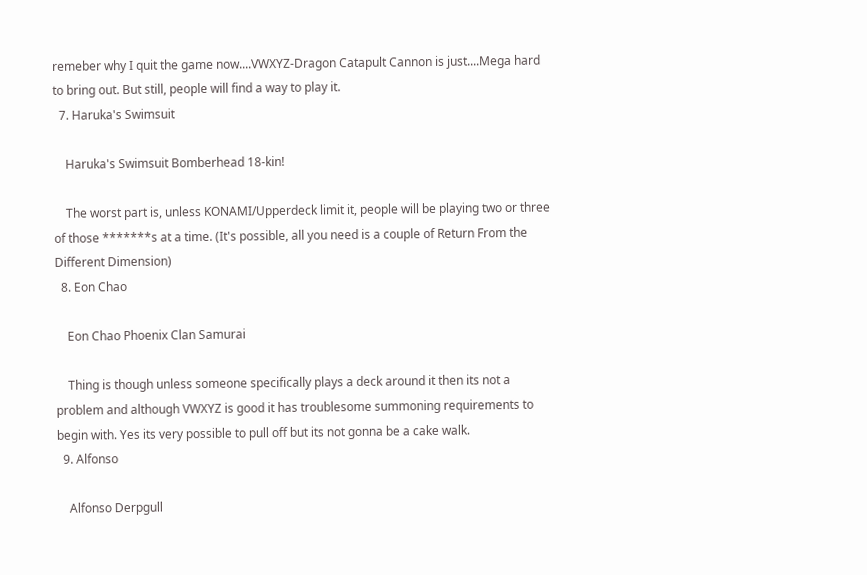remeber why I quit the game now....VWXYZ-Dragon Catapult Cannon is just....Mega hard to bring out. But still, people will find a way to play it.
  7. Haruka's Swimsuit

    Haruka's Swimsuit Bomberhead 18-kin!

    The worst part is, unless KONAMI/Upperdeck limit it, people will be playing two or three of those *******s at a time. (It's possible, all you need is a couple of Return From the Different Dimension)
  8. Eon Chao

    Eon Chao Phoenix Clan Samurai

    Thing is though unless someone specifically plays a deck around it then its not a problem and although VWXYZ is good it has troublesome summoning requirements to begin with. Yes its very possible to pull off but its not gonna be a cake walk.
  9. Alfonso

    Alfonso Derpgull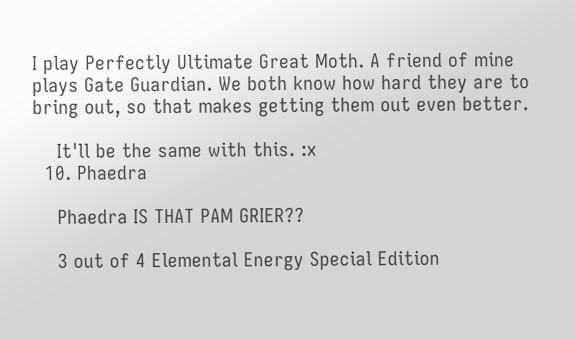I play Perfectly Ultimate Great Moth. A friend of mine plays Gate Guardian. We both know how hard they are to bring out, so that makes getting them out even better.

    It'll be the same with this. :x
  10. Phaedra

    Phaedra IS THAT PAM GRIER??

    3 out of 4 Elemental Energy Special Edition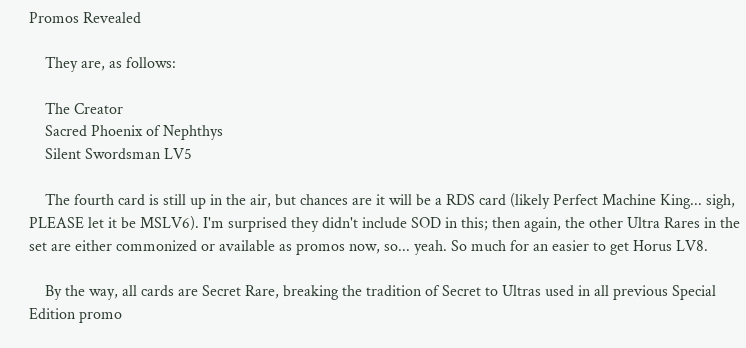Promos Revealed

    They are, as follows:

    The Creator
    Sacred Phoenix of Nephthys
    Silent Swordsman LV5

    The fourth card is still up in the air, but chances are it will be a RDS card (likely Perfect Machine King... sigh, PLEASE let it be MSLV6). I'm surprised they didn't include SOD in this; then again, the other Ultra Rares in the set are either commonized or available as promos now, so... yeah. So much for an easier to get Horus LV8.

    By the way, all cards are Secret Rare, breaking the tradition of Secret to Ultras used in all previous Special Edition promo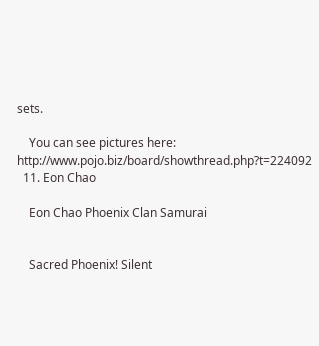sets.

    You can see pictures here: http://www.pojo.biz/board/showthread.php?t=224092
  11. Eon Chao

    Eon Chao Phoenix Clan Samurai


    Sacred Phoenix! Silent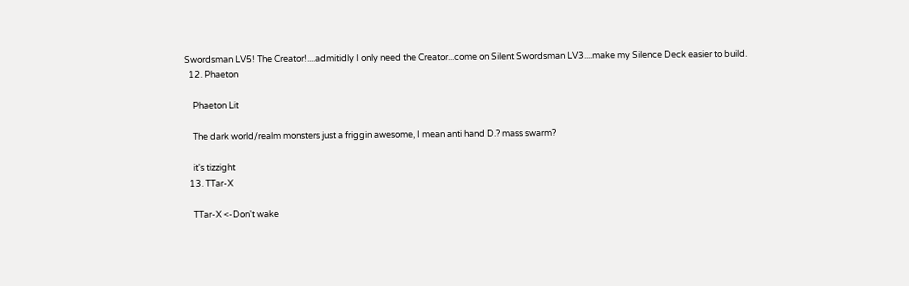Swordsman LV5! The Creator!....admitidly I only need the Creator...come on Silent Swordsman LV3....make my Silence Deck easier to build.
  12. Phaeton

    Phaeton Lit

    The dark world/realm monsters just a friggin awesome, I mean anti hand D.? mass swarm?

    it's tizzight
  13. TTar-X

    TTar-X <-Don't wake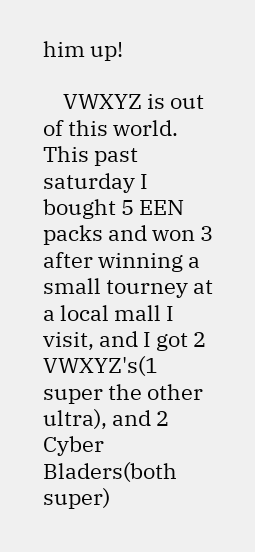him up!

    VWXYZ is out of this world. This past saturday I bought 5 EEN packs and won 3 after winning a small tourney at a local mall I visit, and I got 2 VWXYZ's(1 super the other ultra), and 2 Cyber Bladers(both super)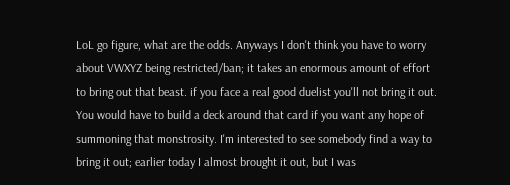LoL go figure, what are the odds. Anyways I don't think you have to worry about VWXYZ being restricted/ban; it takes an enormous amount of effort to bring out that beast. if you face a real good duelist you'll not bring it out. You would have to build a deck around that card if you want any hope of summoning that monstrosity. I'm interested to see somebody find a way to bring it out; earlier today I almost brought it out, but I was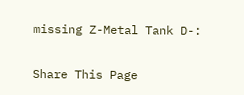missing Z-Metal Tank D-:

Share This Page